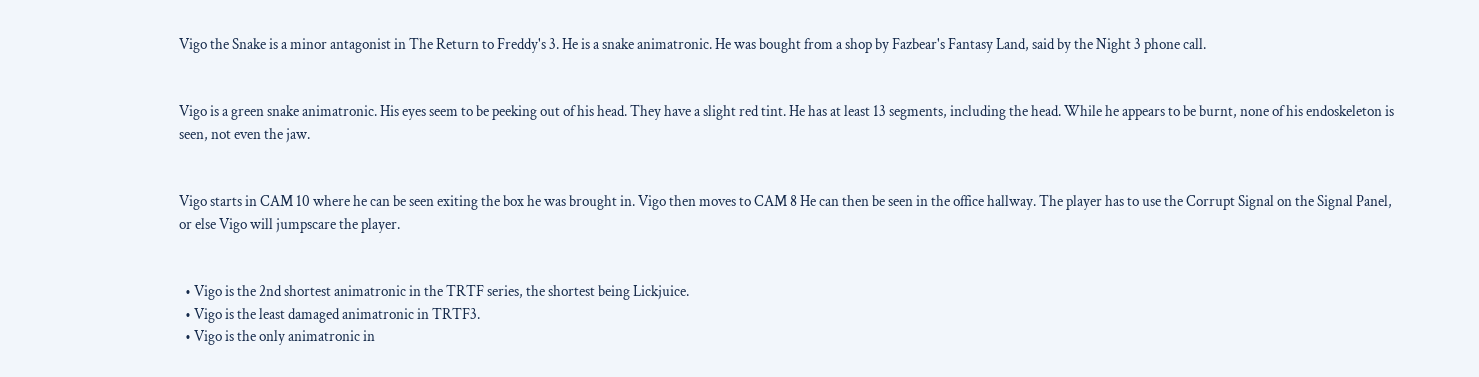Vigo the Snake is a minor antagonist in The Return to Freddy's 3. He is a snake animatronic. He was bought from a shop by Fazbear's Fantasy Land, said by the Night 3 phone call.


Vigo is a green snake animatronic. His eyes seem to be peeking out of his head. They have a slight red tint. He has at least 13 segments, including the head. While he appears to be burnt, none of his endoskeleton is seen, not even the jaw.


Vigo starts in CAM 10 where he can be seen exiting the box he was brought in. Vigo then moves to CAM 8 He can then be seen in the office hallway. The player has to use the Corrupt Signal on the Signal Panel, or else Vigo will jumpscare the player.


  • Vigo is the 2nd shortest animatronic in the TRTF series, the shortest being Lickjuice.
  • Vigo is the least damaged animatronic in TRTF3.
  • Vigo is the only animatronic in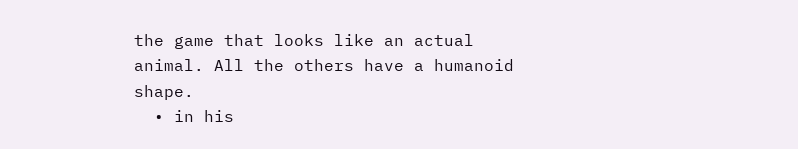the game that looks like an actual animal. All the others have a humanoid shape.
  • in his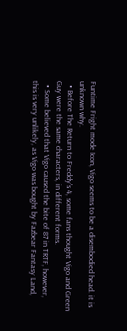Funtime Fright mode Icon, Vigo seems to be a disembodied head. it is unknown why.
  • Before The Return to Freddy's 4, some fans thought Vigo and Green Guy were the same characters, in different forms.
  • Some believed that Vigo caused the bite of 87 in TRTF, however, this is very unlikely, as Vigo was bought by Fazbear Fantasy Land,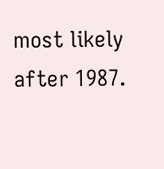most likely after 1987.